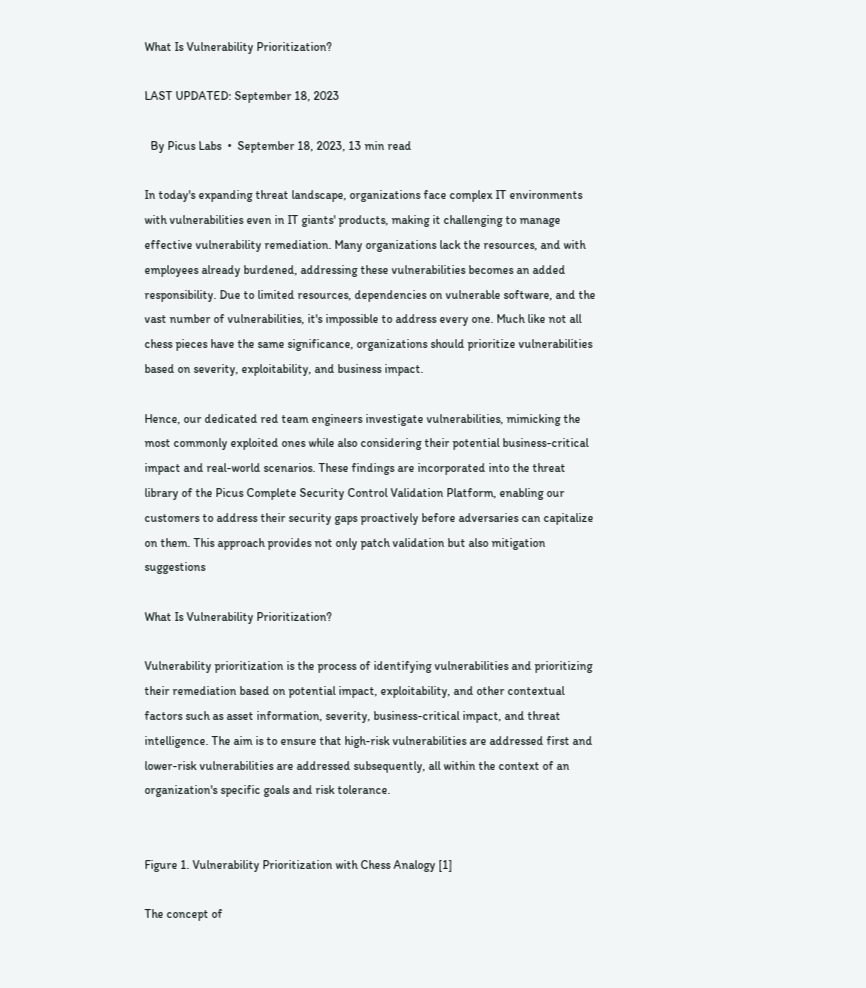What Is Vulnerability Prioritization?

LAST UPDATED: September 18, 2023

  By Picus Labs  •  September 18, 2023, 13 min read

In today's expanding threat landscape, organizations face complex IT environments with vulnerabilities even in IT giants' products, making it challenging to manage effective vulnerability remediation. Many organizations lack the resources, and with employees already burdened, addressing these vulnerabilities becomes an added responsibility. Due to limited resources, dependencies on vulnerable software, and the vast number of vulnerabilities, it's impossible to address every one. Much like not all chess pieces have the same significance, organizations should prioritize vulnerabilities based on severity, exploitability, and business impact.

Hence, our dedicated red team engineers investigate vulnerabilities, mimicking the most commonly exploited ones while also considering their potential business-critical impact and real-world scenarios. These findings are incorporated into the threat library of the Picus Complete Security Control Validation Platform, enabling our customers to address their security gaps proactively before adversaries can capitalize on them. This approach provides not only patch validation but also mitigation suggestions

What Is Vulnerability Prioritization?

Vulnerability prioritization is the process of identifying vulnerabilities and prioritizing their remediation based on potential impact, exploitability, and other contextual factors such as asset information, severity, business-critical impact, and threat intelligence. The aim is to ensure that high-risk vulnerabilities are addressed first and lower-risk vulnerabilities are addressed subsequently, all within the context of an organization's specific goals and risk tolerance.


Figure 1. Vulnerability Prioritization with Chess Analogy [1]

The concept of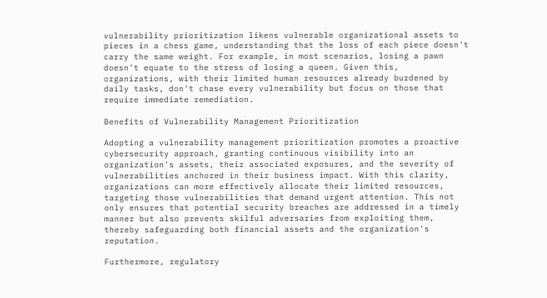vulnerability prioritization likens vulnerable organizational assets to pieces in a chess game, understanding that the loss of each piece doesn't carry the same weight. For example, in most scenarios, losing a pawn doesn't equate to the stress of losing a queen. Given this, organizations, with their limited human resources already burdened by daily tasks, don't chase every vulnerability but focus on those that require immediate remediation.

Benefits of Vulnerability Management Prioritization

Adopting a vulnerability management prioritization promotes a proactive cybersecurity approach, granting continuous visibility into an organization's assets, their associated exposures, and the severity of vulnerabilities anchored in their business impact. With this clarity, organizations can more effectively allocate their limited resources, targeting those vulnerabilities that demand urgent attention. This not only ensures that potential security breaches are addressed in a timely manner but also prevents skilful adversaries from exploiting them, thereby safeguarding both financial assets and the organization's reputation.

Furthermore, regulatory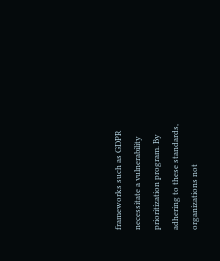frameworks such as GDPR necessitate a vulnerability prioritization program. By adhering to these standards, organizations not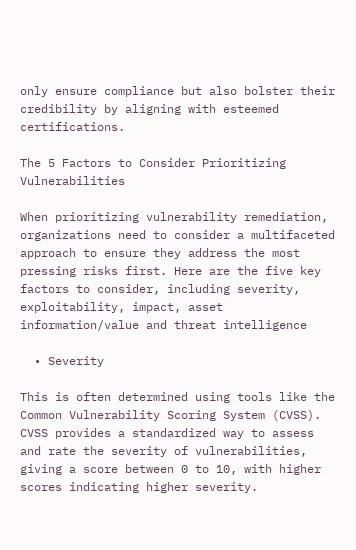only ensure compliance but also bolster their credibility by aligning with esteemed certifications.

The 5 Factors to Consider Prioritizing Vulnerabilities

When prioritizing vulnerability remediation, organizations need to consider a multifaceted approach to ensure they address the most pressing risks first. Here are the five key factors to consider, including severity, exploitability, impact, asset information/value and threat intelligence

  • Severity

This is often determined using tools like the Common Vulnerability Scoring System (CVSS). CVSS provides a standardized way to assess and rate the severity of vulnerabilities, giving a score between 0 to 10, with higher scores indicating higher severity.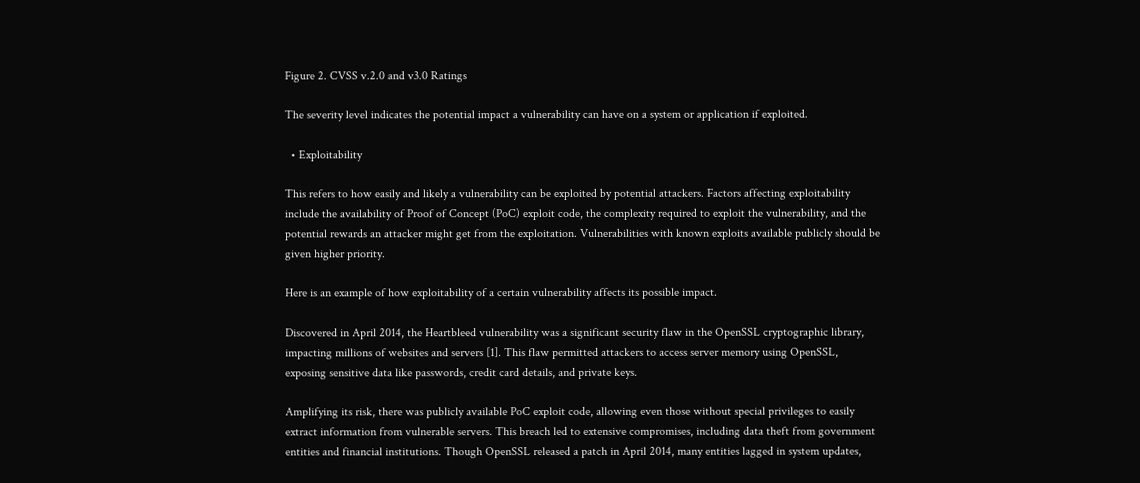Figure 2. CVSS v.2.0 and v3.0 Ratings

The severity level indicates the potential impact a vulnerability can have on a system or application if exploited.

  • Exploitability

This refers to how easily and likely a vulnerability can be exploited by potential attackers. Factors affecting exploitability include the availability of Proof of Concept (PoC) exploit code, the complexity required to exploit the vulnerability, and the potential rewards an attacker might get from the exploitation. Vulnerabilities with known exploits available publicly should be given higher priority.

Here is an example of how exploitability of a certain vulnerability affects its possible impact.

Discovered in April 2014, the Heartbleed vulnerability was a significant security flaw in the OpenSSL cryptographic library, impacting millions of websites and servers [1]. This flaw permitted attackers to access server memory using OpenSSL, exposing sensitive data like passwords, credit card details, and private keys.

Amplifying its risk, there was publicly available PoC exploit code, allowing even those without special privileges to easily extract information from vulnerable servers. This breach led to extensive compromises, including data theft from government entities and financial institutions. Though OpenSSL released a patch in April 2014, many entities lagged in system updates,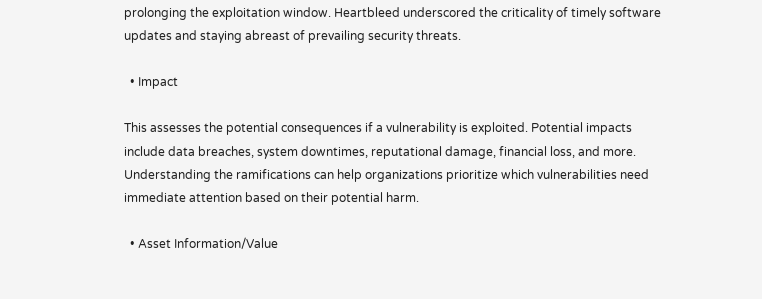prolonging the exploitation window. Heartbleed underscored the criticality of timely software updates and staying abreast of prevailing security threats.

  • Impact

This assesses the potential consequences if a vulnerability is exploited. Potential impacts include data breaches, system downtimes, reputational damage, financial loss, and more. Understanding the ramifications can help organizations prioritize which vulnerabilities need immediate attention based on their potential harm.

  • Asset Information/Value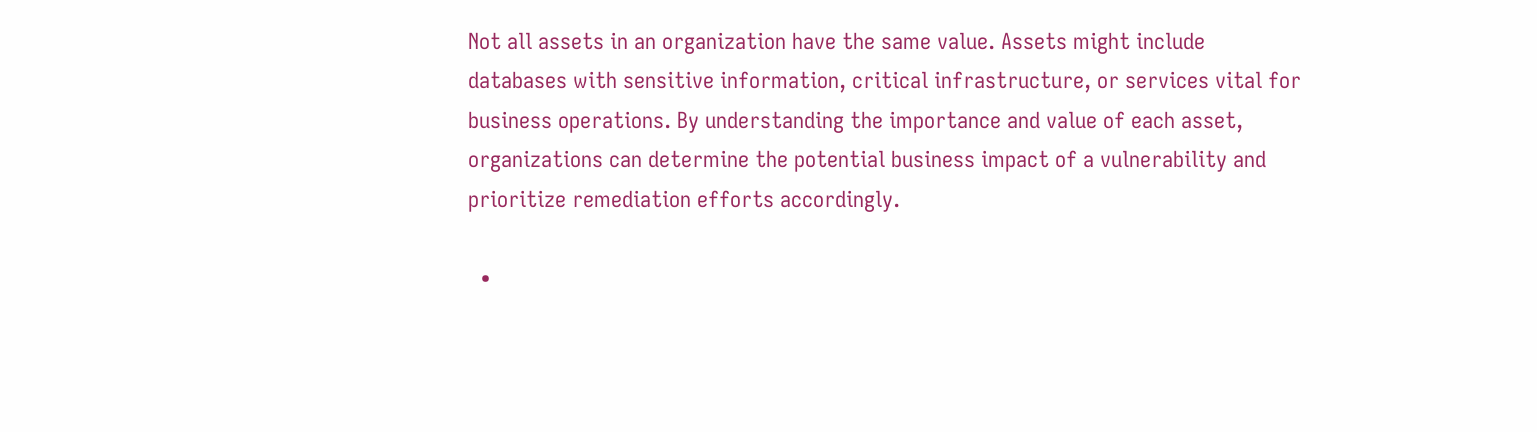Not all assets in an organization have the same value. Assets might include databases with sensitive information, critical infrastructure, or services vital for business operations. By understanding the importance and value of each asset, organizations can determine the potential business impact of a vulnerability and prioritize remediation efforts accordingly.

  •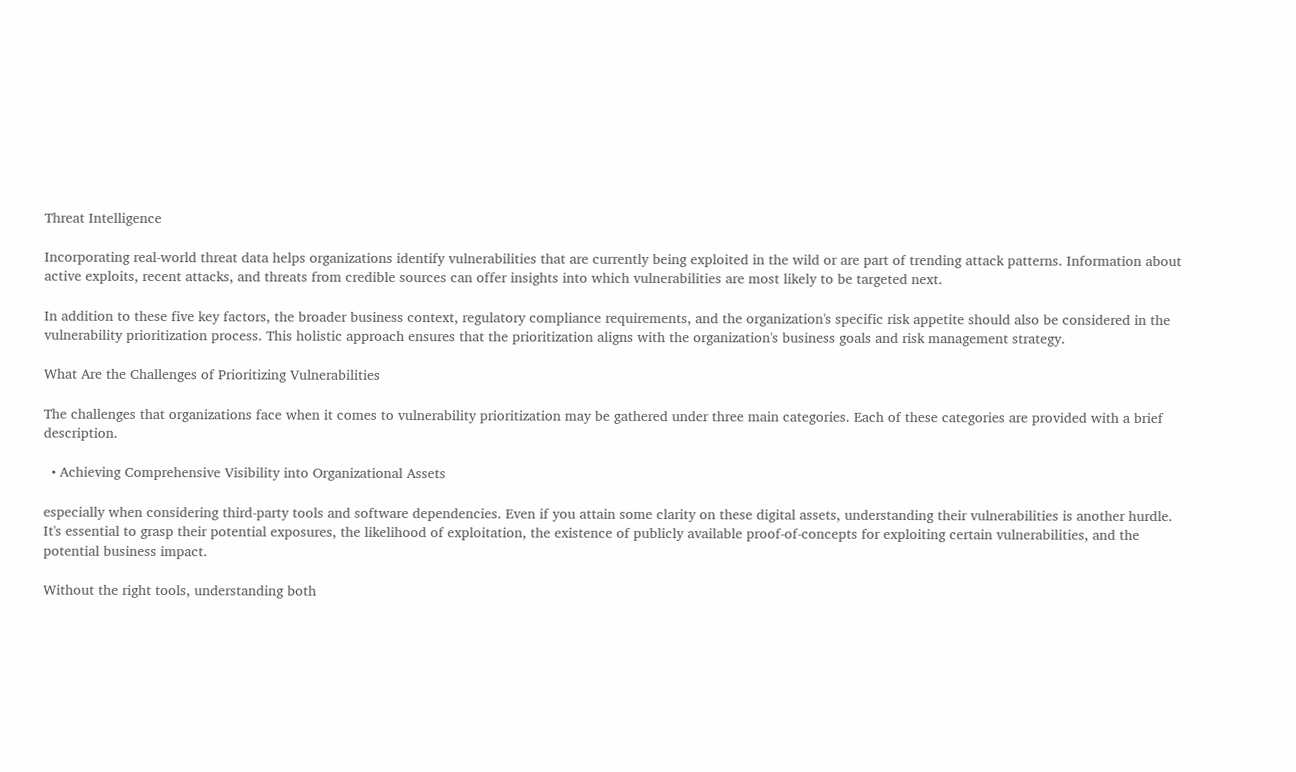Threat Intelligence

Incorporating real-world threat data helps organizations identify vulnerabilities that are currently being exploited in the wild or are part of trending attack patterns. Information about active exploits, recent attacks, and threats from credible sources can offer insights into which vulnerabilities are most likely to be targeted next.

In addition to these five key factors, the broader business context, regulatory compliance requirements, and the organization's specific risk appetite should also be considered in the vulnerability prioritization process. This holistic approach ensures that the prioritization aligns with the organization's business goals and risk management strategy.

What Are the Challenges of Prioritizing Vulnerabilities

The challenges that organizations face when it comes to vulnerability prioritization may be gathered under three main categories. Each of these categories are provided with a brief description.

  • Achieving Comprehensive Visibility into Organizational Assets

especially when considering third-party tools and software dependencies. Even if you attain some clarity on these digital assets, understanding their vulnerabilities is another hurdle. It's essential to grasp their potential exposures, the likelihood of exploitation, the existence of publicly available proof-of-concepts for exploiting certain vulnerabilities, and the potential business impact.

Without the right tools, understanding both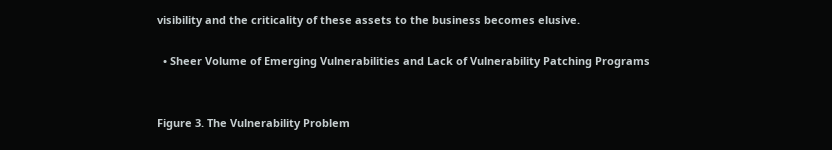visibility and the criticality of these assets to the business becomes elusive.

  • Sheer Volume of Emerging Vulnerabilities and Lack of Vulnerability Patching Programs


Figure 3. The Vulnerability Problem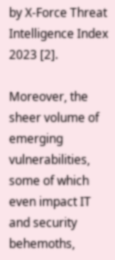by X-Force Threat Intelligence Index 2023 [2].

Moreover, the sheer volume of emerging vulnerabilities, some of which even impact IT and security behemoths,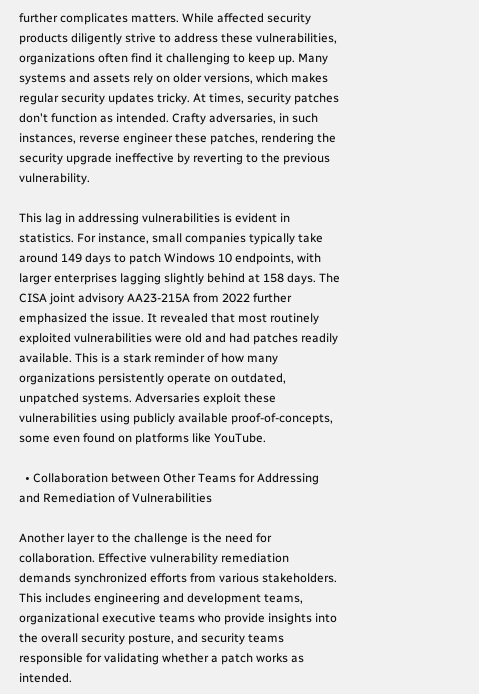further complicates matters. While affected security products diligently strive to address these vulnerabilities, organizations often find it challenging to keep up. Many systems and assets rely on older versions, which makes regular security updates tricky. At times, security patches don't function as intended. Crafty adversaries, in such instances, reverse engineer these patches, rendering the security upgrade ineffective by reverting to the previous vulnerability.

This lag in addressing vulnerabilities is evident in statistics. For instance, small companies typically take around 149 days to patch Windows 10 endpoints, with larger enterprises lagging slightly behind at 158 days. The CISA joint advisory AA23-215A from 2022 further emphasized the issue. It revealed that most routinely exploited vulnerabilities were old and had patches readily available. This is a stark reminder of how many organizations persistently operate on outdated, unpatched systems. Adversaries exploit these vulnerabilities using publicly available proof-of-concepts, some even found on platforms like YouTube.

  • Collaboration between Other Teams for Addressing and Remediation of Vulnerabilities

Another layer to the challenge is the need for collaboration. Effective vulnerability remediation demands synchronized efforts from various stakeholders. This includes engineering and development teams, organizational executive teams who provide insights into the overall security posture, and security teams responsible for validating whether a patch works as intended.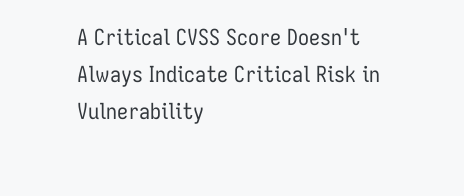A Critical CVSS Score Doesn't Always Indicate Critical Risk in Vulnerability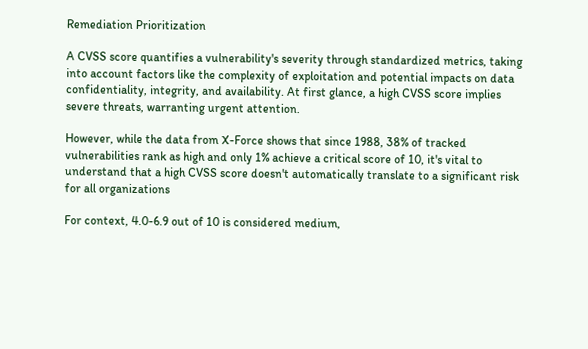Remediation Prioritization

A CVSS score quantifies a vulnerability's severity through standardized metrics, taking into account factors like the complexity of exploitation and potential impacts on data confidentiality, integrity, and availability. At first glance, a high CVSS score implies severe threats, warranting urgent attention.

However, while the data from X-Force shows that since 1988, 38% of tracked vulnerabilities rank as high and only 1% achieve a critical score of 10, it's vital to understand that a high CVSS score doesn't automatically translate to a significant risk for all organizations

For context, 4.0-6.9 out of 10 is considered medium,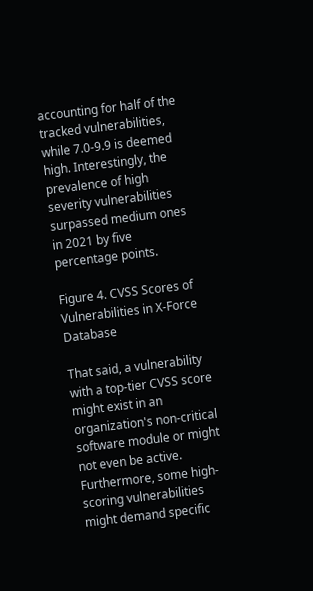accounting for half of the tracked vulnerabilities, while 7.0-9.9 is deemed high. Interestingly, the prevalence of high severity vulnerabilities surpassed medium ones in 2021 by five percentage points.

Figure 4. CVSS Scores of Vulnerabilities in X-Force Database

That said, a vulnerability with a top-tier CVSS score might exist in an organization's non-critical software module or might not even be active. Furthermore, some high-scoring vulnerabilities might demand specific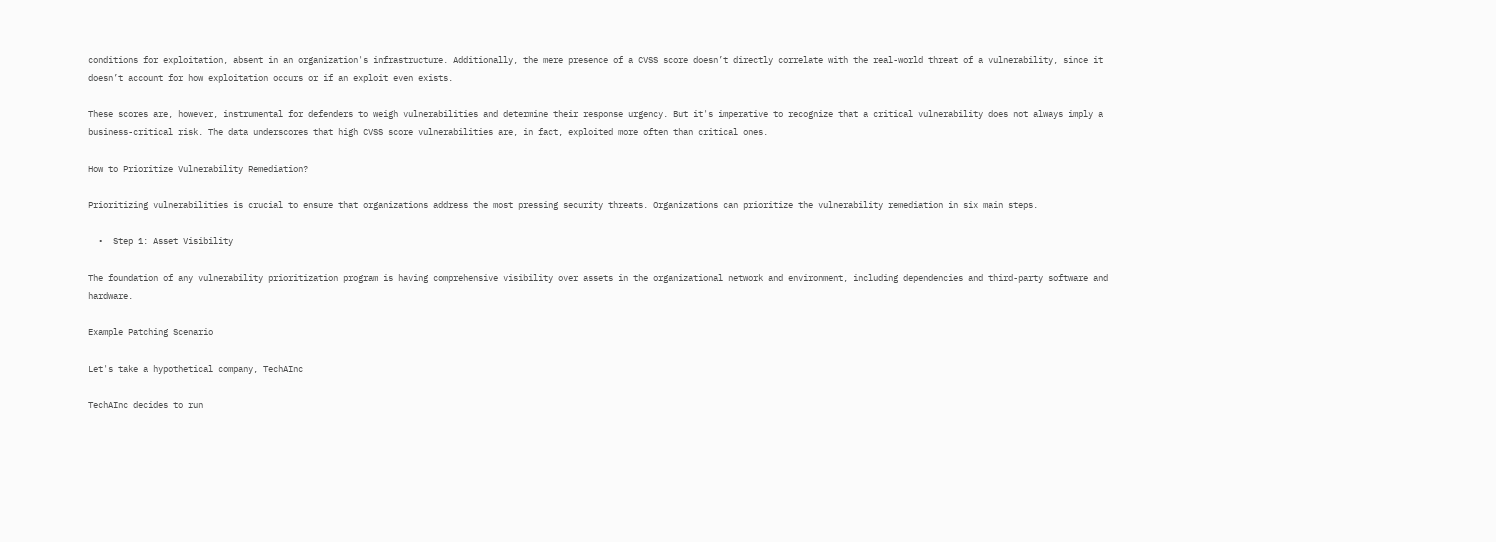conditions for exploitation, absent in an organization's infrastructure. Additionally, the mere presence of a CVSS score doesn’t directly correlate with the real-world threat of a vulnerability, since it doesn’t account for how exploitation occurs or if an exploit even exists.

These scores are, however, instrumental for defenders to weigh vulnerabilities and determine their response urgency. But it's imperative to recognize that a critical vulnerability does not always imply a business-critical risk. The data underscores that high CVSS score vulnerabilities are, in fact, exploited more often than critical ones.

How to Prioritize Vulnerability Remediation?

Prioritizing vulnerabilities is crucial to ensure that organizations address the most pressing security threats. Organizations can prioritize the vulnerability remediation in six main steps.

  •  Step 1: Asset Visibility

The foundation of any vulnerability prioritization program is having comprehensive visibility over assets in the organizational network and environment, including dependencies and third-party software and hardware.

Example Patching Scenario

Let's take a hypothetical company, TechAInc

TechAInc decides to run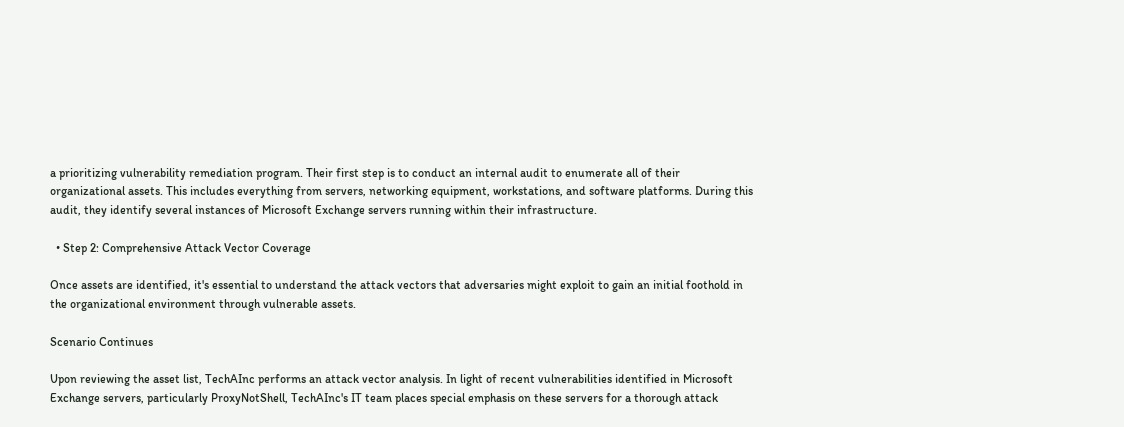a prioritizing vulnerability remediation program. Their first step is to conduct an internal audit to enumerate all of their organizational assets. This includes everything from servers, networking equipment, workstations, and software platforms. During this audit, they identify several instances of Microsoft Exchange servers running within their infrastructure.

  • Step 2: Comprehensive Attack Vector Coverage

Once assets are identified, it's essential to understand the attack vectors that adversaries might exploit to gain an initial foothold in the organizational environment through vulnerable assets.

Scenario Continues

Upon reviewing the asset list, TechAInc performs an attack vector analysis. In light of recent vulnerabilities identified in Microsoft Exchange servers, particularly ProxyNotShell, TechAInc's IT team places special emphasis on these servers for a thorough attack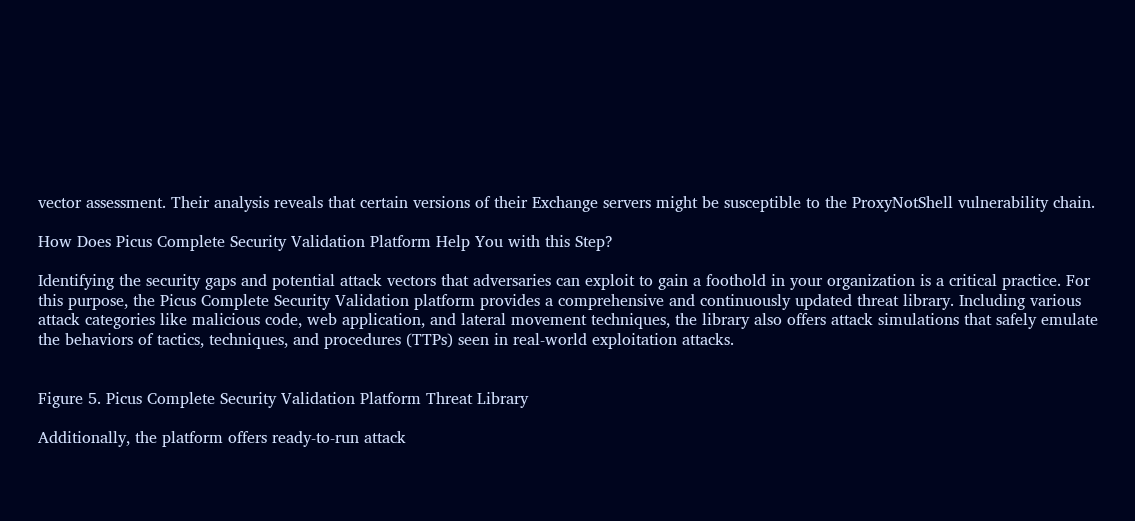vector assessment. Their analysis reveals that certain versions of their Exchange servers might be susceptible to the ProxyNotShell vulnerability chain.

How Does Picus Complete Security Validation Platform Help You with this Step?

Identifying the security gaps and potential attack vectors that adversaries can exploit to gain a foothold in your organization is a critical practice. For this purpose, the Picus Complete Security Validation platform provides a comprehensive and continuously updated threat library. Including various attack categories like malicious code, web application, and lateral movement techniques, the library also offers attack simulations that safely emulate the behaviors of tactics, techniques, and procedures (TTPs) seen in real-world exploitation attacks.


Figure 5. Picus Complete Security Validation Platform Threat Library

Additionally, the platform offers ready-to-run attack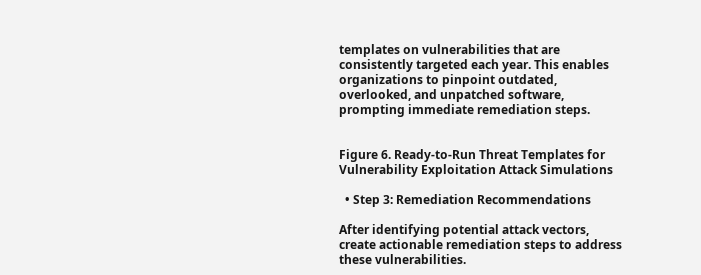templates on vulnerabilities that are consistently targeted each year. This enables organizations to pinpoint outdated, overlooked, and unpatched software, prompting immediate remediation steps.


Figure 6. Ready-to-Run Threat Templates for Vulnerability Exploitation Attack Simulations

  • Step 3: Remediation Recommendations

After identifying potential attack vectors, create actionable remediation steps to address these vulnerabilities.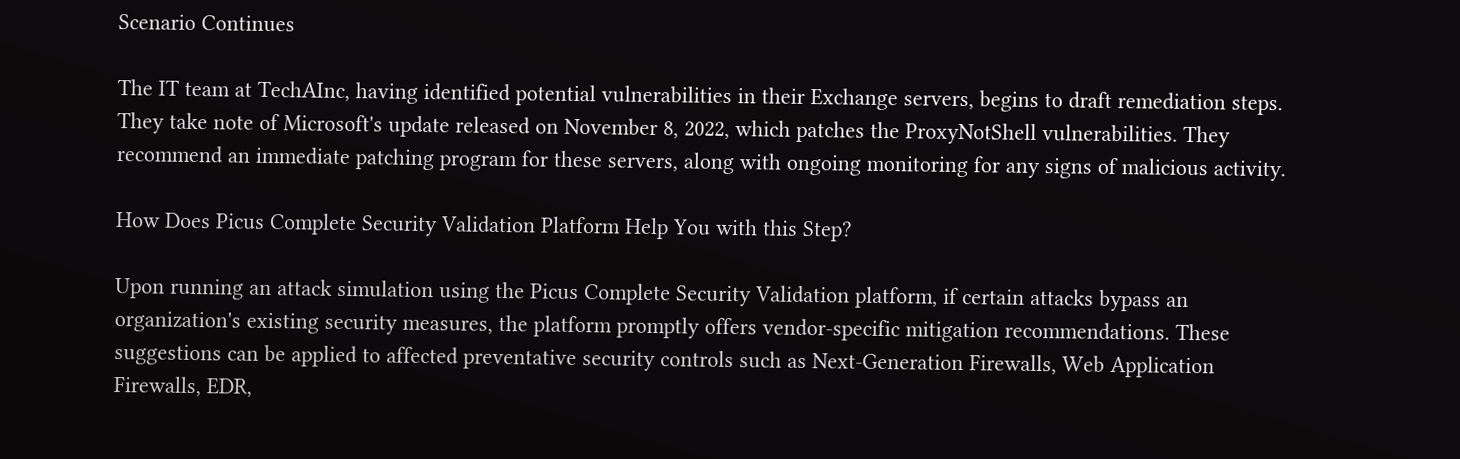Scenario Continues

The IT team at TechAInc, having identified potential vulnerabilities in their Exchange servers, begins to draft remediation steps. They take note of Microsoft's update released on November 8, 2022, which patches the ProxyNotShell vulnerabilities. They recommend an immediate patching program for these servers, along with ongoing monitoring for any signs of malicious activity.

How Does Picus Complete Security Validation Platform Help You with this Step?

Upon running an attack simulation using the Picus Complete Security Validation platform, if certain attacks bypass an organization's existing security measures, the platform promptly offers vendor-specific mitigation recommendations. These suggestions can be applied to affected preventative security controls such as Next-Generation Firewalls, Web Application Firewalls, EDR,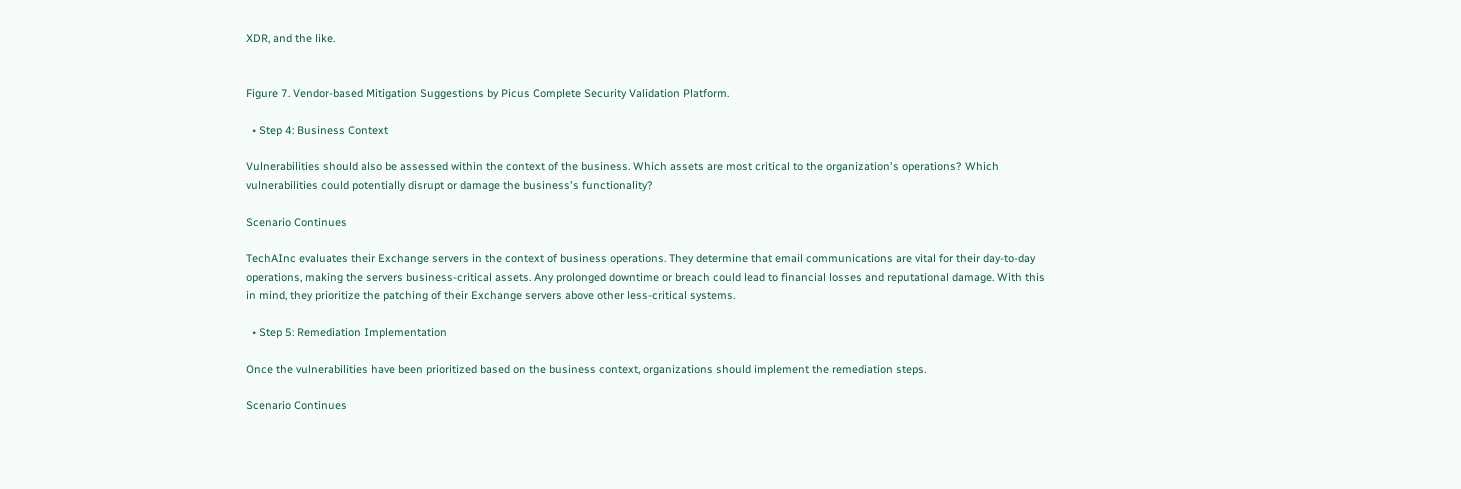XDR, and the like.


Figure 7. Vendor-based Mitigation Suggestions by Picus Complete Security Validation Platform.

  • Step 4: Business Context

Vulnerabilities should also be assessed within the context of the business. Which assets are most critical to the organization's operations? Which vulnerabilities could potentially disrupt or damage the business's functionality?

Scenario Continues

TechAInc evaluates their Exchange servers in the context of business operations. They determine that email communications are vital for their day-to-day operations, making the servers business-critical assets. Any prolonged downtime or breach could lead to financial losses and reputational damage. With this in mind, they prioritize the patching of their Exchange servers above other less-critical systems.

  • Step 5: Remediation Implementation

Once the vulnerabilities have been prioritized based on the business context, organizations should implement the remediation steps.

Scenario Continues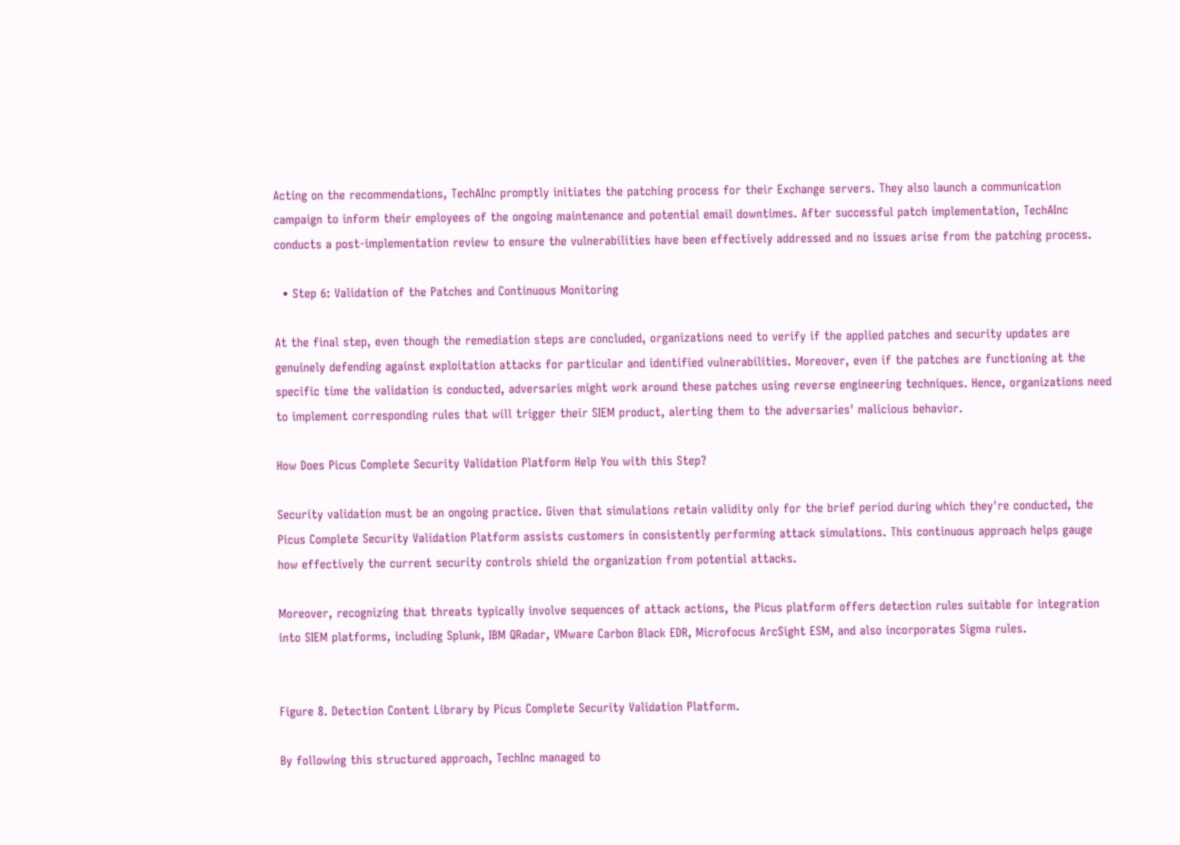Acting on the recommendations, TechAInc promptly initiates the patching process for their Exchange servers. They also launch a communication campaign to inform their employees of the ongoing maintenance and potential email downtimes. After successful patch implementation, TechAInc conducts a post-implementation review to ensure the vulnerabilities have been effectively addressed and no issues arise from the patching process.

  • Step 6: Validation of the Patches and Continuous Monitoring

At the final step, even though the remediation steps are concluded, organizations need to verify if the applied patches and security updates are genuinely defending against exploitation attacks for particular and identified vulnerabilities. Moreover, even if the patches are functioning at the specific time the validation is conducted, adversaries might work around these patches using reverse engineering techniques. Hence, organizations need to implement corresponding rules that will trigger their SIEM product, alerting them to the adversaries' malicious behavior.

How Does Picus Complete Security Validation Platform Help You with this Step?

Security validation must be an ongoing practice. Given that simulations retain validity only for the brief period during which they're conducted, the Picus Complete Security Validation Platform assists customers in consistently performing attack simulations. This continuous approach helps gauge how effectively the current security controls shield the organization from potential attacks.

Moreover, recognizing that threats typically involve sequences of attack actions, the Picus platform offers detection rules suitable for integration into SIEM platforms, including Splunk, IBM QRadar, VMware Carbon Black EDR, Microfocus ArcSight ESM, and also incorporates Sigma rules.


Figure 8. Detection Content Library by Picus Complete Security Validation Platform.

By following this structured approach, TechInc managed to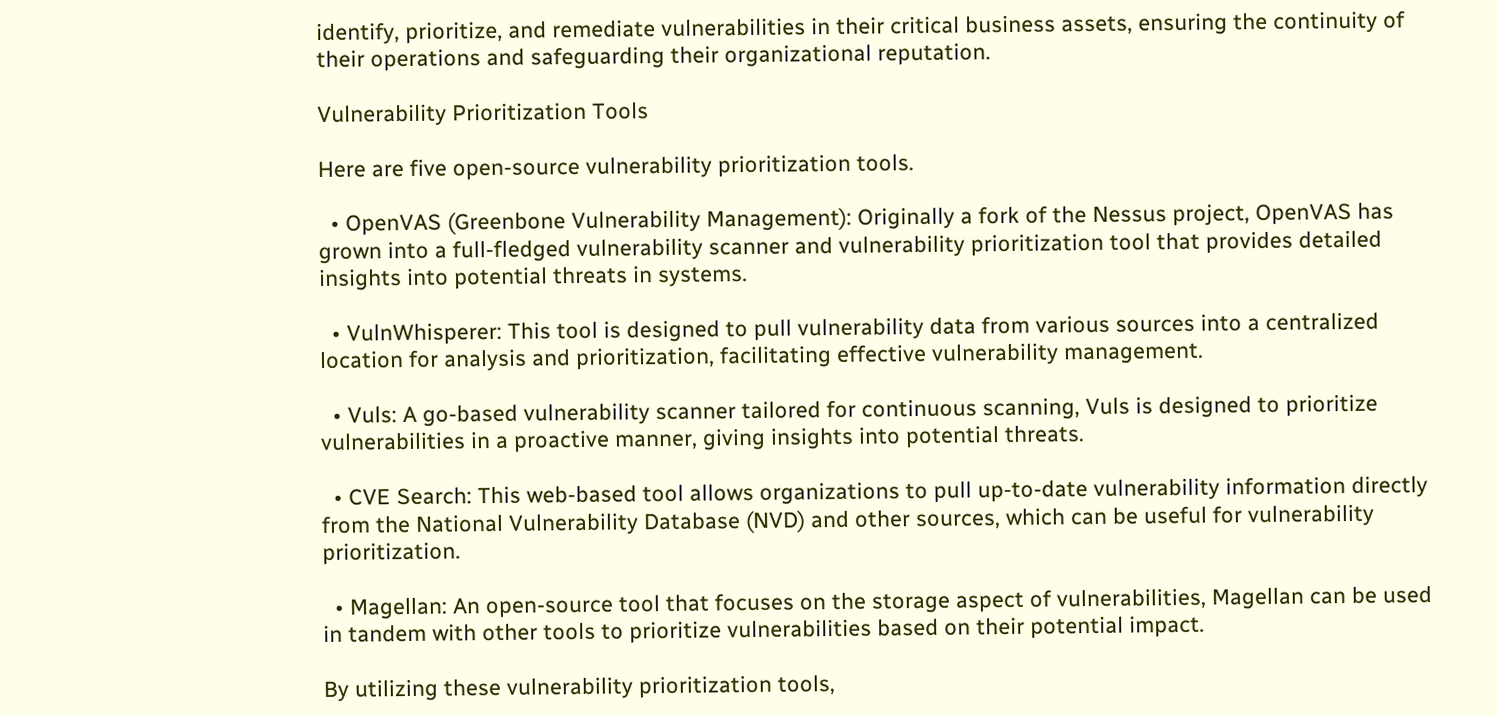identify, prioritize, and remediate vulnerabilities in their critical business assets, ensuring the continuity of their operations and safeguarding their organizational reputation.

Vulnerability Prioritization Tools

Here are five open-source vulnerability prioritization tools.

  • OpenVAS (Greenbone Vulnerability Management): Originally a fork of the Nessus project, OpenVAS has grown into a full-fledged vulnerability scanner and vulnerability prioritization tool that provides detailed insights into potential threats in systems.

  • VulnWhisperer: This tool is designed to pull vulnerability data from various sources into a centralized location for analysis and prioritization, facilitating effective vulnerability management.

  • Vuls: A go-based vulnerability scanner tailored for continuous scanning, Vuls is designed to prioritize vulnerabilities in a proactive manner, giving insights into potential threats.

  • CVE Search: This web-based tool allows organizations to pull up-to-date vulnerability information directly from the National Vulnerability Database (NVD) and other sources, which can be useful for vulnerability prioritization.

  • Magellan: An open-source tool that focuses on the storage aspect of vulnerabilities, Magellan can be used in tandem with other tools to prioritize vulnerabilities based on their potential impact.

By utilizing these vulnerability prioritization tools,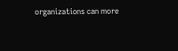organizations can more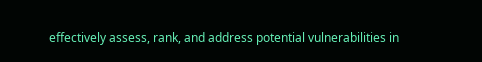effectively assess, rank, and address potential vulnerabilities in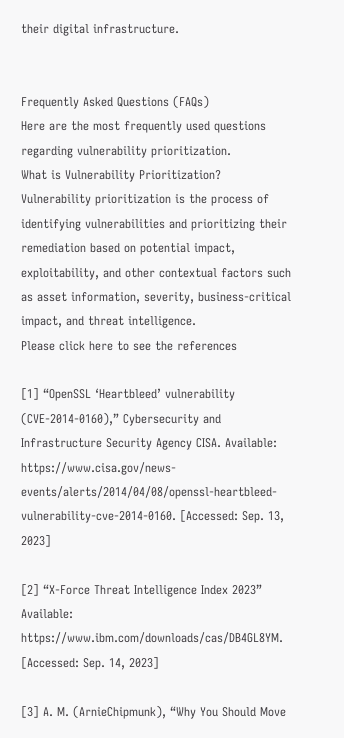their digital infrastructure.


Frequently Asked Questions (FAQs)
Here are the most frequently used questions regarding vulnerability prioritization.
What is Vulnerability Prioritization?
Vulnerability prioritization is the process of identifying vulnerabilities and prioritizing their remediation based on potential impact, exploitability, and other contextual factors such as asset information, severity, business-critical impact, and threat intelligence.
Please click here to see the references

[1] “OpenSSL ‘Heartbleed’ vulnerability (CVE-2014-0160),” Cybersecurity and Infrastructure Security Agency CISA. Available: https://www.cisa.gov/news-events/alerts/2014/04/08/openssl-heartbleed-vulnerability-cve-2014-0160. [Accessed: Sep. 13, 2023]

[2] “X-Force Threat Intelligence Index 2023” Available: https://www.ibm.com/downloads/cas/DB4GL8YM. [Accessed: Sep. 14, 2023]

[3] A. M. (ArnieChipmunk), “Why You Should Move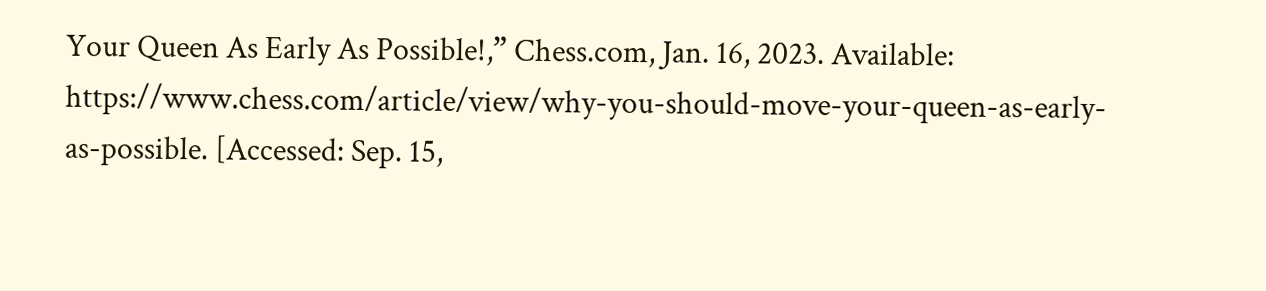Your Queen As Early As Possible!,” Chess.com, Jan. 16, 2023. Available: https://www.chess.com/article/view/why-you-should-move-your-queen-as-early-as-possible. [Accessed: Sep. 15,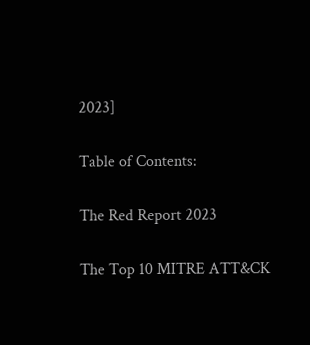2023]

Table of Contents:

The Red Report 2023

The Top 10 MITRE ATT&CK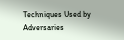Techniques Used by Adversaries